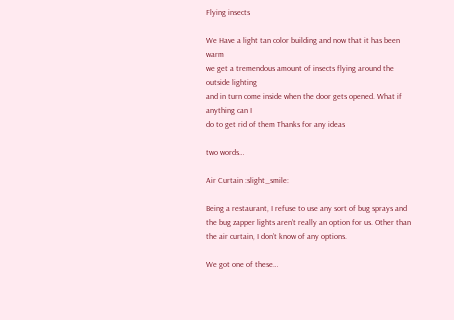Flying insects

We Have a light tan color building and now that it has been warm
we get a tremendous amount of insects flying around the outside lighting
and in turn come inside when the door gets opened. What if anything can I
do to get rid of them Thanks for any ideas

two words…

Air Curtain :slight_smile:

Being a restaurant, I refuse to use any sort of bug sprays and the bug zapper lights aren’t really an option for us. Other than the air curtain, I don’t know of any options.

We got one of these…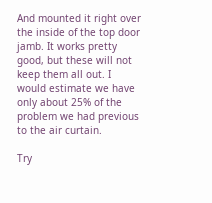And mounted it right over the inside of the top door jamb. It works pretty good, but these will not keep them all out. I would estimate we have only about 25% of the problem we had previous to the air curtain.

Try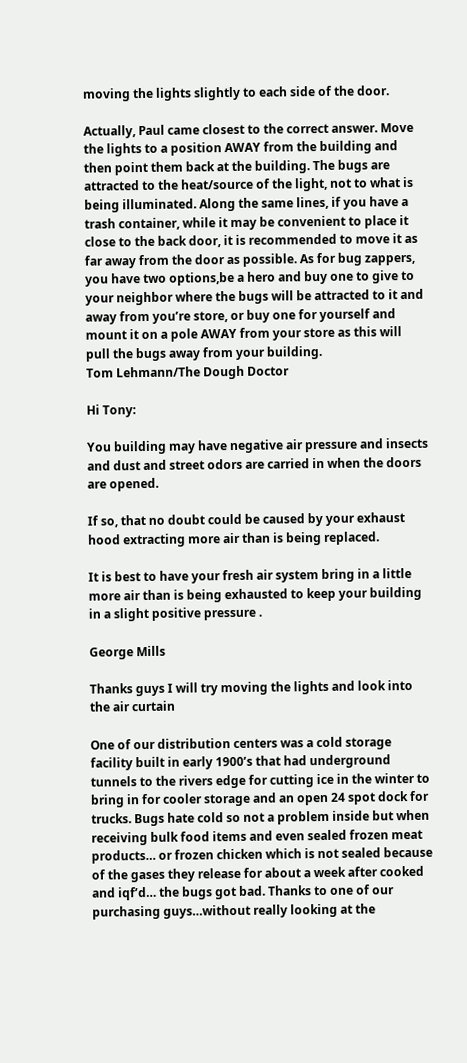moving the lights slightly to each side of the door.

Actually, Paul came closest to the correct answer. Move the lights to a position AWAY from the building and then point them back at the building. The bugs are attracted to the heat/source of the light, not to what is being illuminated. Along the same lines, if you have a trash container, while it may be convenient to place it close to the back door, it is recommended to move it as far away from the door as possible. As for bug zappers, you have two options,be a hero and buy one to give to your neighbor where the bugs will be attracted to it and away from you’re store, or buy one for yourself and mount it on a pole AWAY from your store as this will pull the bugs away from your building.
Tom Lehmann/The Dough Doctor

Hi Tony:

You building may have negative air pressure and insects and dust and street odors are carried in when the doors are opened.

If so, that no doubt could be caused by your exhaust hood extracting more air than is being replaced.

It is best to have your fresh air system bring in a little more air than is being exhausted to keep your building in a slight positive pressure .

George Mills

Thanks guys I will try moving the lights and look into the air curtain

One of our distribution centers was a cold storage facility built in early 1900’s that had underground tunnels to the rivers edge for cutting ice in the winter to bring in for cooler storage and an open 24 spot dock for trucks. Bugs hate cold so not a problem inside but when receiving bulk food items and even sealed frozen meat products… or frozen chicken which is not sealed because of the gases they release for about a week after cooked and iqf’d… the bugs got bad. Thanks to one of our purchasing guys…without really looking at the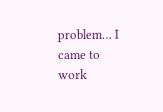problem… I came to work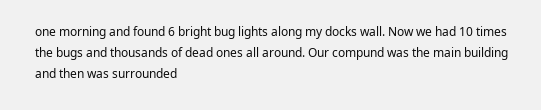one morning and found 6 bright bug lights along my docks wall. Now we had 10 times the bugs and thousands of dead ones all around. Our compund was the main building and then was surrounded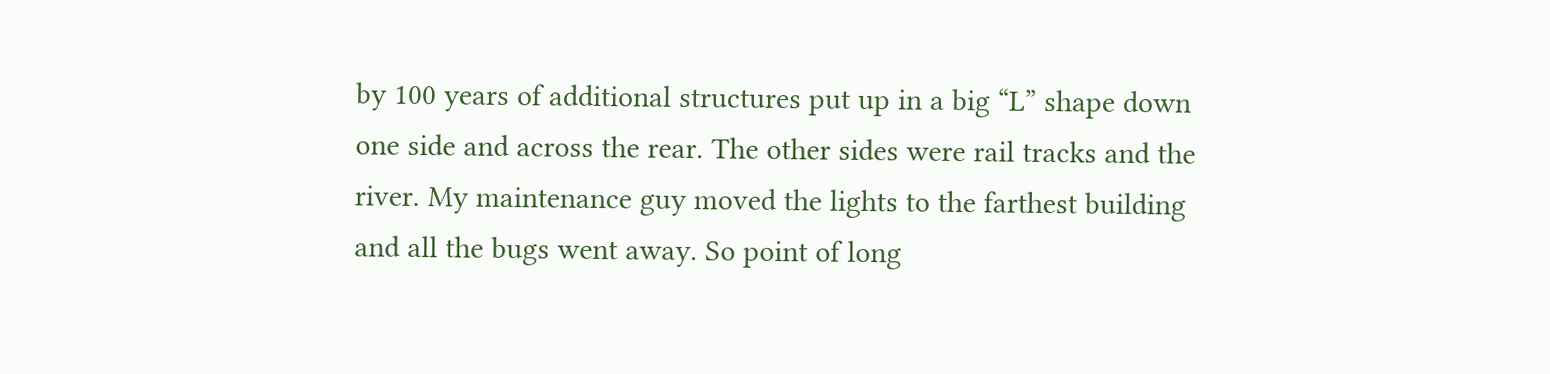by 100 years of additional structures put up in a big “L” shape down one side and across the rear. The other sides were rail tracks and the river. My maintenance guy moved the lights to the farthest building and all the bugs went away. So point of long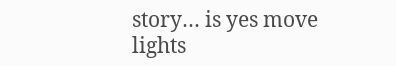story… is yes move lights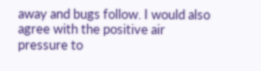away and bugs follow. I would also agree with the positive air pressure to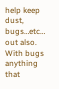help keep dust, bugs…etc… out also. With bugs anything that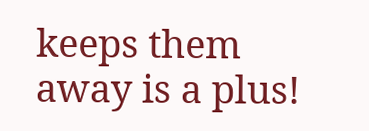keeps them away is a plus!